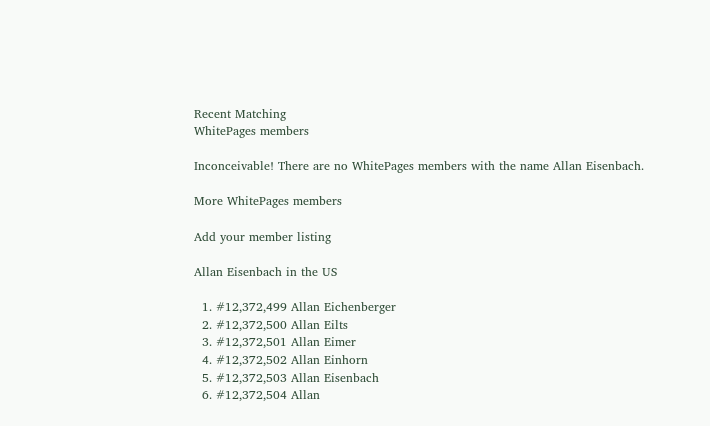Recent Matching
WhitePages members

Inconceivable! There are no WhitePages members with the name Allan Eisenbach.

More WhitePages members

Add your member listing

Allan Eisenbach in the US

  1. #12,372,499 Allan Eichenberger
  2. #12,372,500 Allan Eilts
  3. #12,372,501 Allan Eimer
  4. #12,372,502 Allan Einhorn
  5. #12,372,503 Allan Eisenbach
  6. #12,372,504 Allan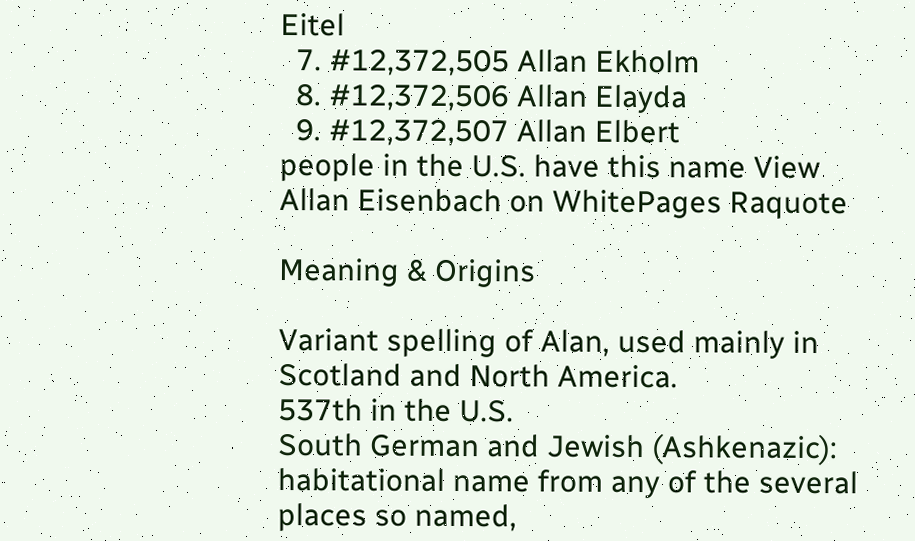Eitel
  7. #12,372,505 Allan Ekholm
  8. #12,372,506 Allan Elayda
  9. #12,372,507 Allan Elbert
people in the U.S. have this name View Allan Eisenbach on WhitePages Raquote

Meaning & Origins

Variant spelling of Alan, used mainly in Scotland and North America.
537th in the U.S.
South German and Jewish (Ashkenazic): habitational name from any of the several places so named,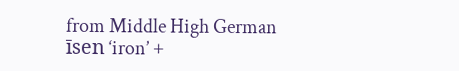from Middle High German īsen ‘iron’ +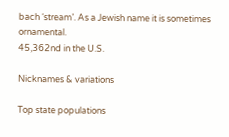bach ‘stream’. As a Jewish name it is sometimes ornamental.
45,362nd in the U.S.

Nicknames & variations

Top state populations